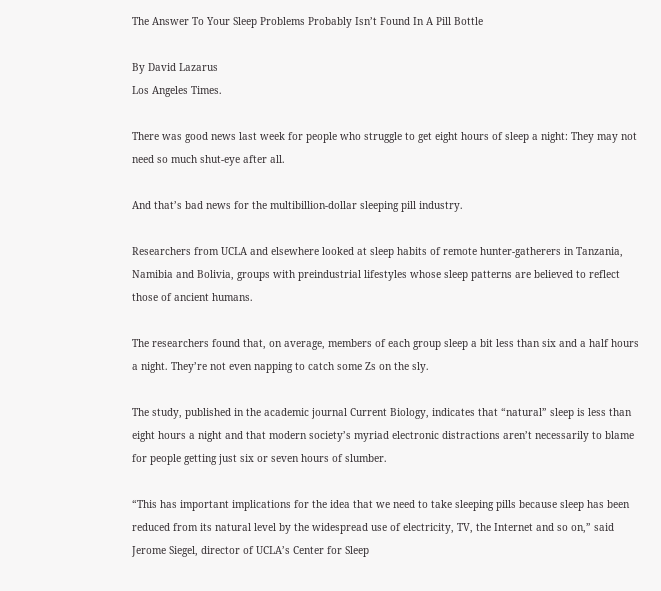The Answer To Your Sleep Problems Probably Isn’t Found In A Pill Bottle

By David Lazarus
Los Angeles Times.

There was good news last week for people who struggle to get eight hours of sleep a night: They may not need so much shut-eye after all.

And that’s bad news for the multibillion-dollar sleeping pill industry.

Researchers from UCLA and elsewhere looked at sleep habits of remote hunter-gatherers in Tanzania, Namibia and Bolivia, groups with preindustrial lifestyles whose sleep patterns are believed to reflect those of ancient humans.

The researchers found that, on average, members of each group sleep a bit less than six and a half hours a night. They’re not even napping to catch some Zs on the sly.

The study, published in the academic journal Current Biology, indicates that “natural” sleep is less than eight hours a night and that modern society’s myriad electronic distractions aren’t necessarily to blame for people getting just six or seven hours of slumber.

“This has important implications for the idea that we need to take sleeping pills because sleep has been reduced from its natural level by the widespread use of electricity, TV, the Internet and so on,” said Jerome Siegel, director of UCLA’s Center for Sleep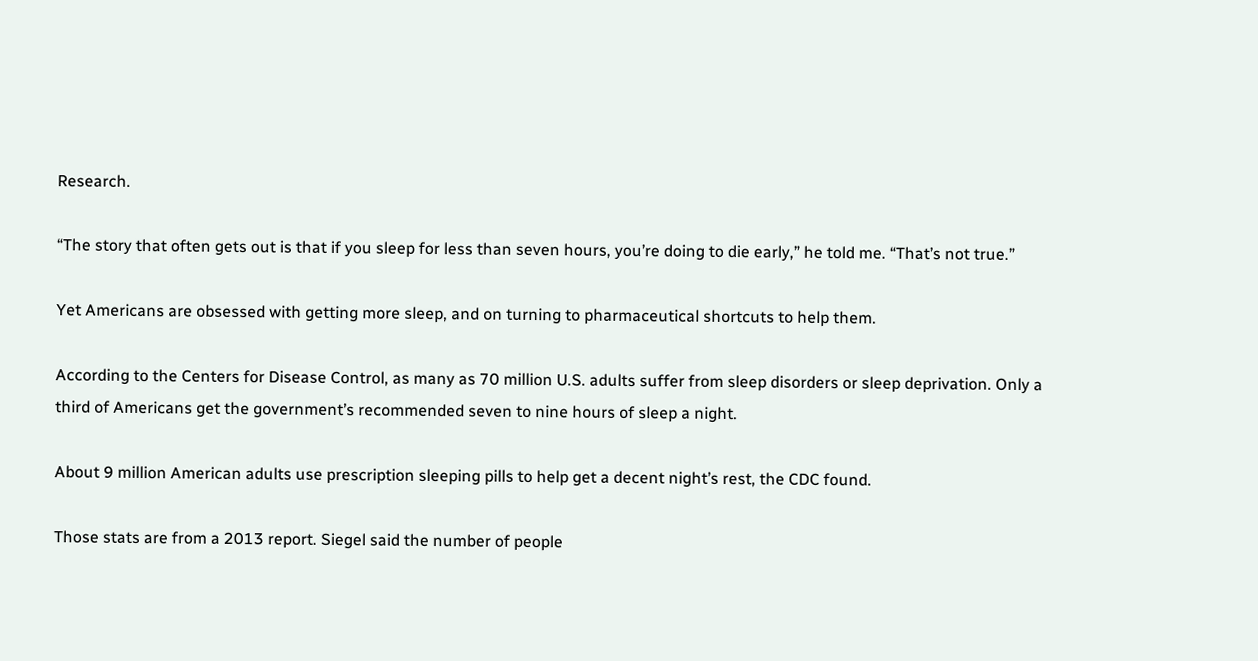Research.

“The story that often gets out is that if you sleep for less than seven hours, you’re doing to die early,” he told me. “That’s not true.”

Yet Americans are obsessed with getting more sleep, and on turning to pharmaceutical shortcuts to help them.

According to the Centers for Disease Control, as many as 70 million U.S. adults suffer from sleep disorders or sleep deprivation. Only a third of Americans get the government’s recommended seven to nine hours of sleep a night.

About 9 million American adults use prescription sleeping pills to help get a decent night’s rest, the CDC found.

Those stats are from a 2013 report. Siegel said the number of people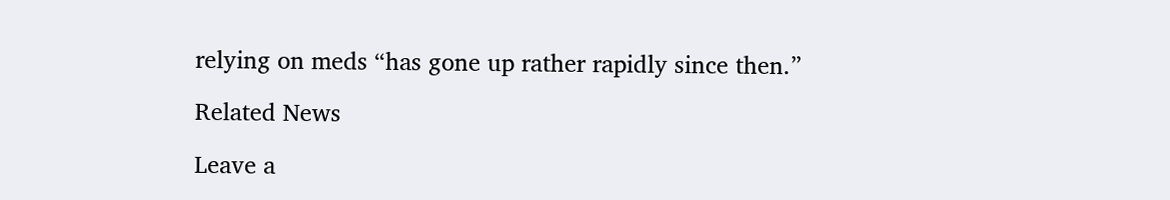relying on meds “has gone up rather rapidly since then.”

Related News

Leave a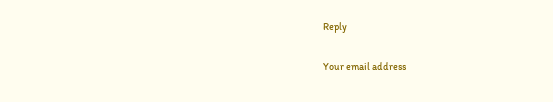Reply

Your email address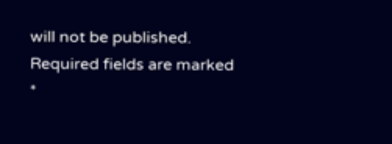will not be published. Required fields are marked *